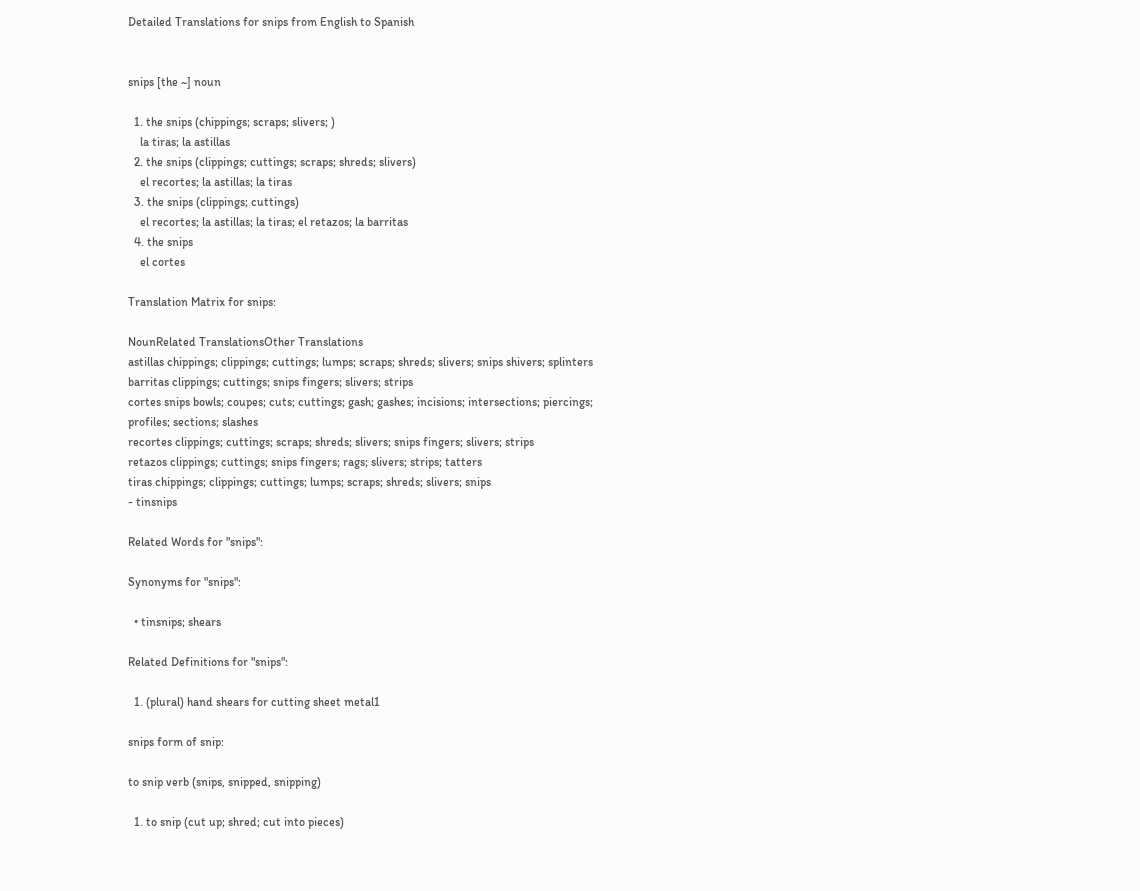Detailed Translations for snips from English to Spanish


snips [the ~] noun

  1. the snips (chippings; scraps; slivers; )
    la tiras; la astillas
  2. the snips (clippings; cuttings; scraps; shreds; slivers)
    el recortes; la astillas; la tiras
  3. the snips (clippings; cuttings)
    el recortes; la astillas; la tiras; el retazos; la barritas
  4. the snips
    el cortes

Translation Matrix for snips:

NounRelated TranslationsOther Translations
astillas chippings; clippings; cuttings; lumps; scraps; shreds; slivers; snips shivers; splinters
barritas clippings; cuttings; snips fingers; slivers; strips
cortes snips bowls; coupes; cuts; cuttings; gash; gashes; incisions; intersections; piercings; profiles; sections; slashes
recortes clippings; cuttings; scraps; shreds; slivers; snips fingers; slivers; strips
retazos clippings; cuttings; snips fingers; rags; slivers; strips; tatters
tiras chippings; clippings; cuttings; lumps; scraps; shreds; slivers; snips
- tinsnips

Related Words for "snips":

Synonyms for "snips":

  • tinsnips; shears

Related Definitions for "snips":

  1. (plural) hand shears for cutting sheet metal1

snips form of snip:

to snip verb (snips, snipped, snipping)

  1. to snip (cut up; shred; cut into pieces)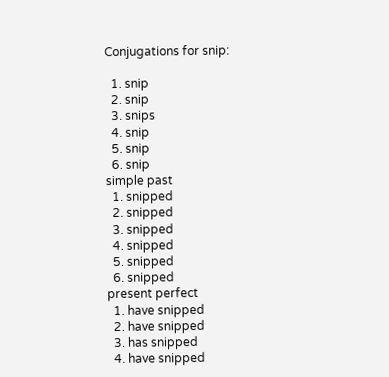Conjugations for snip:

  1. snip
  2. snip
  3. snips
  4. snip
  5. snip
  6. snip
simple past
  1. snipped
  2. snipped
  3. snipped
  4. snipped
  5. snipped
  6. snipped
present perfect
  1. have snipped
  2. have snipped
  3. has snipped
  4. have snipped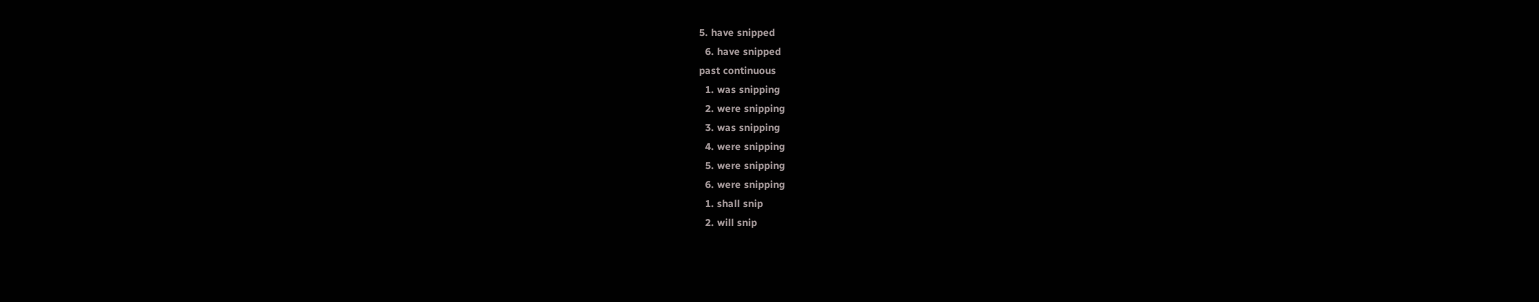5. have snipped
  6. have snipped
past continuous
  1. was snipping
  2. were snipping
  3. was snipping
  4. were snipping
  5. were snipping
  6. were snipping
  1. shall snip
  2. will snip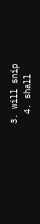3. will snip
  4. shall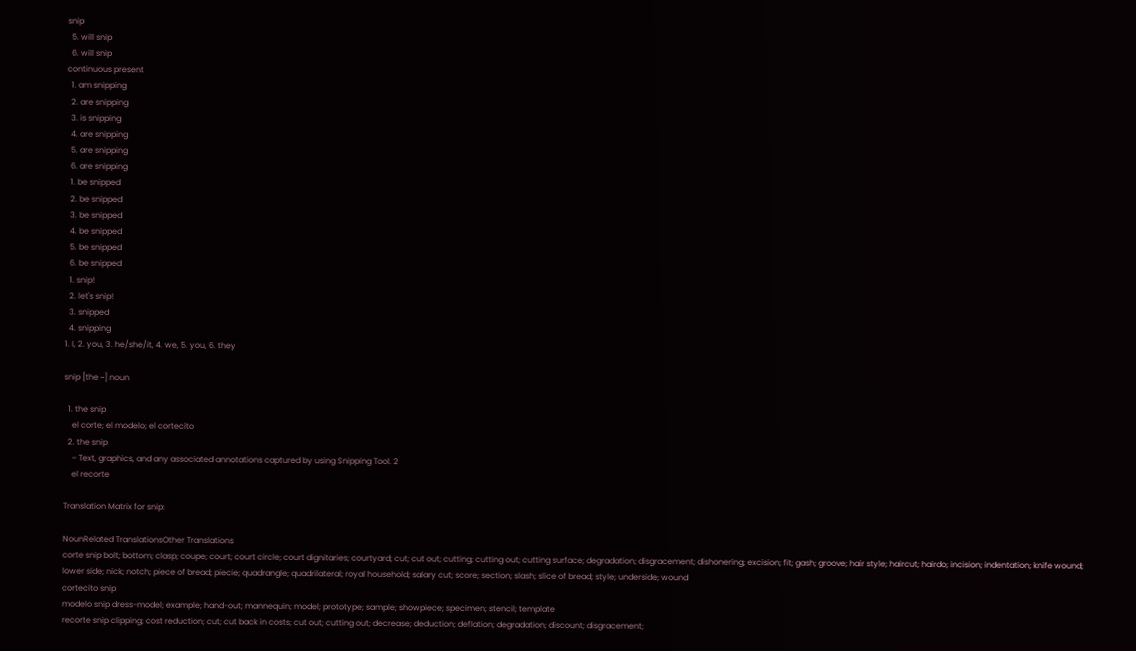snip
  5. will snip
  6. will snip
continuous present
  1. am snipping
  2. are snipping
  3. is snipping
  4. are snipping
  5. are snipping
  6. are snipping
  1. be snipped
  2. be snipped
  3. be snipped
  4. be snipped
  5. be snipped
  6. be snipped
  1. snip!
  2. let's snip!
  3. snipped
  4. snipping
1. I, 2. you, 3. he/she/it, 4. we, 5. you, 6. they

snip [the ~] noun

  1. the snip
    el corte; el modelo; el cortecito
  2. the snip
    – Text, graphics, and any associated annotations captured by using Snipping Tool. 2
    el recorte

Translation Matrix for snip:

NounRelated TranslationsOther Translations
corte snip bolt; bottom; clasp; coupe; court; court circle; court dignitaries; courtyard; cut; cut out; cutting; cutting out; cutting surface; degradation; disgracement; dishonering; excision; fit; gash; groove; hair style; haircut; hairdo; incision; indentation; knife wound; lower side; nick; notch; piece of bread; piecie; quadrangle; quadrilateral; royal household; salary cut; score; section; slash; slice of bread; style; underside; wound
cortecito snip
modelo snip dress-model; example; hand-out; mannequin; model; prototype; sample; showpiece; specimen; stencil; template
recorte snip clipping; cost reduction; cut; cut back in costs; cut out; cutting out; decrease; deduction; deflation; degradation; discount; disgracement;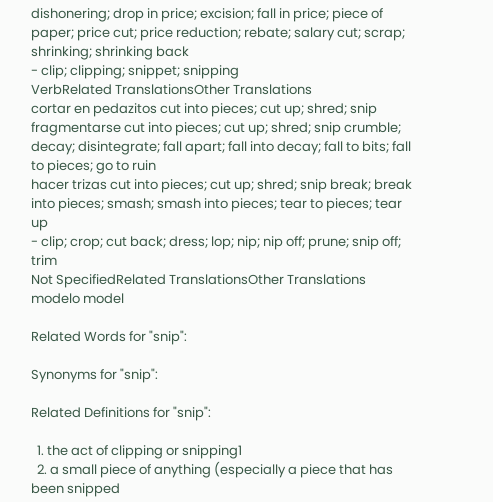dishonering; drop in price; excision; fall in price; piece of paper; price cut; price reduction; rebate; salary cut; scrap; shrinking; shrinking back
- clip; clipping; snippet; snipping
VerbRelated TranslationsOther Translations
cortar en pedazitos cut into pieces; cut up; shred; snip
fragmentarse cut into pieces; cut up; shred; snip crumble; decay; disintegrate; fall apart; fall into decay; fall to bits; fall to pieces; go to ruin
hacer trizas cut into pieces; cut up; shred; snip break; break into pieces; smash; smash into pieces; tear to pieces; tear up
- clip; crop; cut back; dress; lop; nip; nip off; prune; snip off; trim
Not SpecifiedRelated TranslationsOther Translations
modelo model

Related Words for "snip":

Synonyms for "snip":

Related Definitions for "snip":

  1. the act of clipping or snipping1
  2. a small piece of anything (especially a piece that has been snipped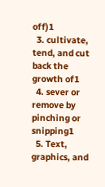off)1
  3. cultivate, tend, and cut back the growth of1
  4. sever or remove by pinching or snipping1
  5. Text, graphics, and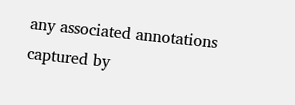any associated annotations captured by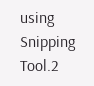using Snipping Tool.2